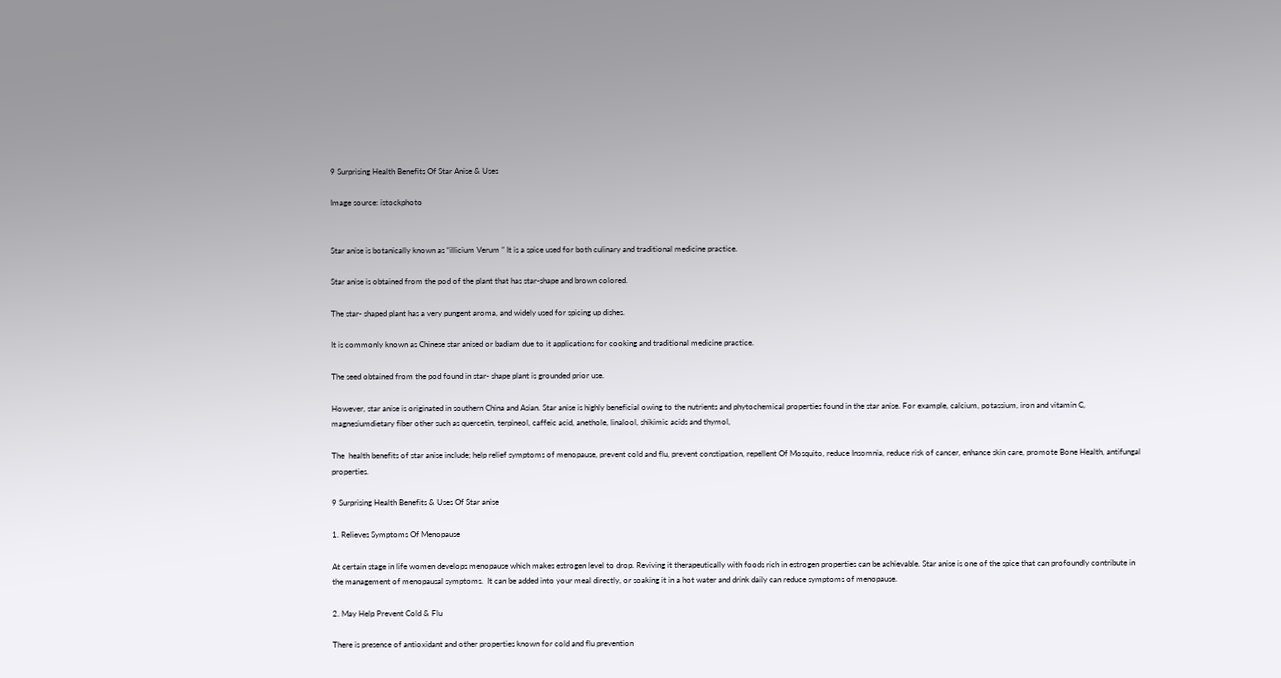9 Surprising Health Benefits Of Star Anise & Uses

Image source: istockphoto


Star anise is botanically known as “illicium Verum ” It is a spice used for both culinary and traditional medicine practice.

Star anise is obtained from the pod of the plant that has star-shape and brown colored.

The star- shaped plant has a very pungent aroma, and widely used for spicing up dishes.

It is commonly known as Chinese star anised or badiam due to it applications for cooking and traditional medicine practice.

The seed obtained from the pod found in star- shape plant is grounded prior use.

However, star anise is originated in southern China and Asian. Star anise is highly beneficial owing to the nutrients and phytochemical properties found in the star anise. For example, calcium, potassium, iron and vitamin C, magnesiumdietary fiber other such as quercetin, terpineol, caffeic acid, anethole, linalool, shikimic acids and thymol,

The  health benefits of star anise include; help relief symptoms of menopause, prevent cold and flu, prevent constipation, repellent Of Mosquito, reduce Insomnia, reduce risk of cancer, enhance skin care, promote Bone Health, antifungal properties.

9 Surprising Health Benefits & Uses Of Star anise

1. Relieves Symptoms Of Menopause

At certain stage in life women develops menopause which makes estrogen level to drop. Reviving it therapeutically with foods rich in estrogen properties can be achievable. Star anise is one of the spice that can profoundly contribute in the management of menopausal symptoms.  It can be added into your meal directly, or soaking it in a hot water and drink daily can reduce symptoms of menopause.

2. May Help Prevent Cold & Flu

There is presence of antioxidant and other properties known for cold and flu prevention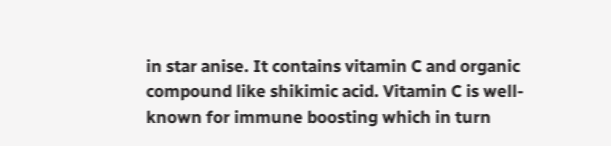in star anise. It contains vitamin C and organic compound like shikimic acid. Vitamin C is well-known for immune boosting which in turn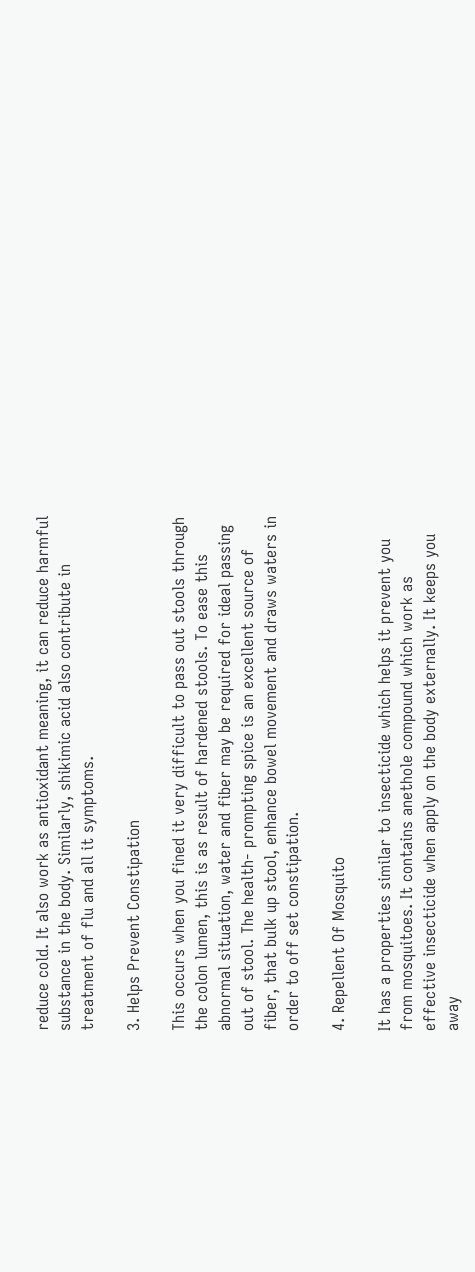reduce cold. It also work as antioxidant meaning, it can reduce harmful substance in the body. Similarly, shikimic acid also contribute in treatment of flu and all it symptoms.

3. Helps Prevent Constipation

This occurs when you fined it very difficult to pass out stools through the colon lumen, this is as result of hardened stools. To ease this abnormal situation, water and fiber may be required for ideal passing out of stool. The health- prompting spice is an excellent source of fiber, that bulk up stool, enhance bowel movement and draws waters in order to off set constipation.

4. Repellent Of Mosquito

It has a properties similar to insecticide which helps it prevent you from mosquitoes. It contains anethole compound which work as effective insecticide when apply on the body externally. It keeps you away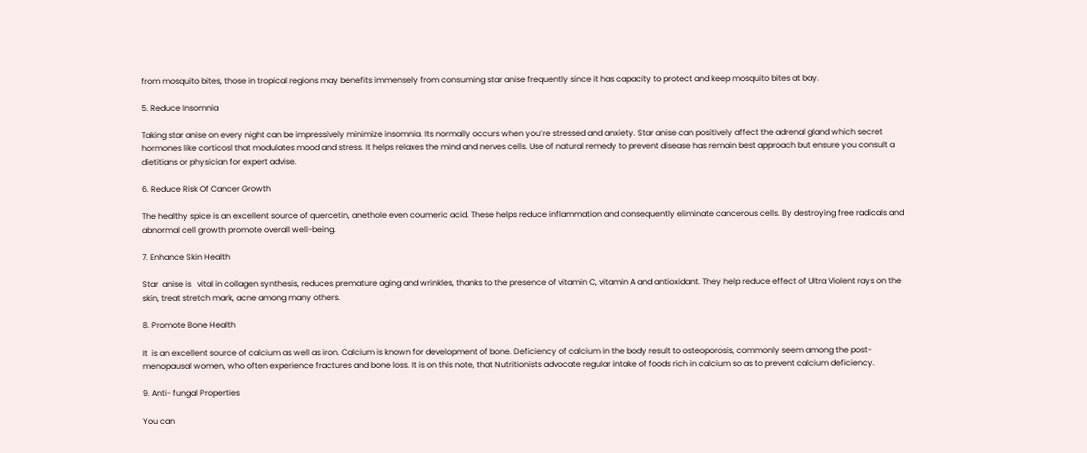from mosquito bites, those in tropical regions may benefits immensely from consuming star anise frequently since it has capacity to protect and keep mosquito bites at bay.

5. Reduce Insomnia

Taking star anise on every night can be impressively minimize insomnia. Its normally occurs when you’re stressed and anxiety. Star anise can positively affect the adrenal gland which secret hormones like corticosl that modulates mood and stress. It helps relaxes the mind and nerves cells. Use of natural remedy to prevent disease has remain best approach but ensure you consult a dietitians or physician for expert advise.

6. Reduce Risk Of Cancer Growth

The healthy spice is an excellent source of quercetin, anethole even coumeric acid. These helps reduce inflammation and consequently eliminate cancerous cells. By destroying free radicals and abnormal cell growth promote overall well-being.

7. Enhance Skin Health

Star  anise is   vital in collagen synthesis, reduces premature aging and wrinkles, thanks to the presence of vitamin C, vitamin A and antioxidant. They help reduce effect of Ultra Violent rays on the skin, treat stretch mark, acne among many others.

8. Promote Bone Health

It  is an excellent source of calcium as well as iron. Calcium is known for development of bone. Deficiency of calcium in the body result to osteoporosis, commonly seem among the post-menopausal women, who often experience fractures and bone loss. It is on this note, that Nutritionists advocate regular intake of foods rich in calcium so as to prevent calcium deficiency.

9. Anti- fungal Properties

You can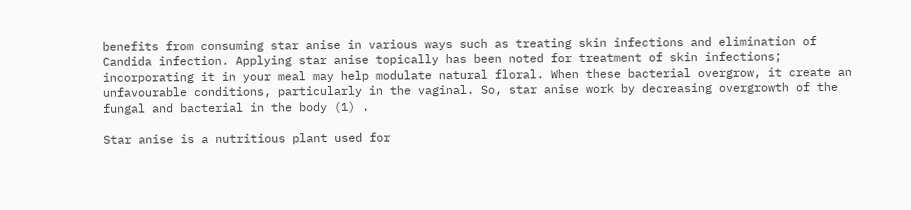benefits from consuming star anise in various ways such as treating skin infections and elimination of Candida infection. Applying star anise topically has been noted for treatment of skin infections; incorporating it in your meal may help modulate natural floral. When these bacterial overgrow, it create an unfavourable conditions, particularly in the vaginal. So, star anise work by decreasing overgrowth of the fungal and bacterial in the body (1) .

Star anise is a nutritious plant used for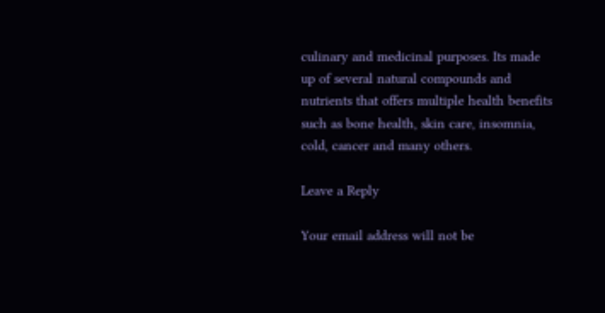culinary and medicinal purposes. Its made up of several natural compounds and nutrients that offers multiple health benefits such as bone health, skin care, insomnia, cold, cancer and many others.

Leave a Reply

Your email address will not be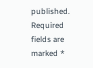published. Required fields are marked *